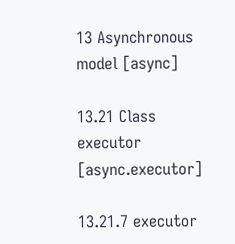13 Asynchronous model [async]

13.21 Class executor [async.executor]

13.21.7 executor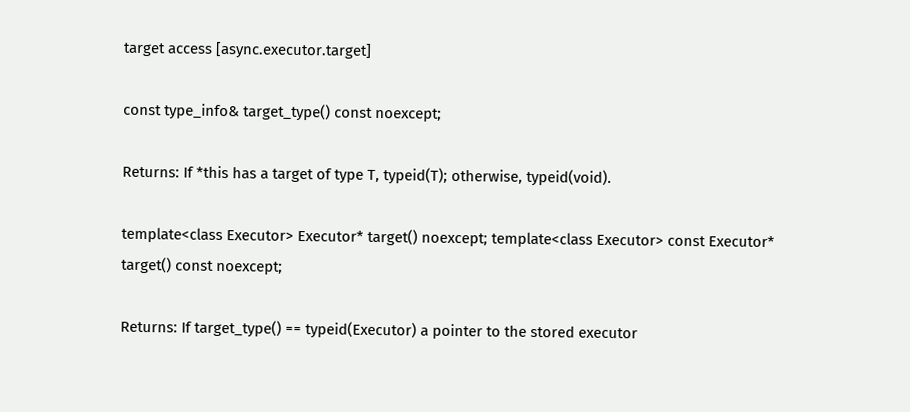target access [async.executor.target]

const type_info& target_type() const noexcept;

Returns: If *this has a target of type T, typeid(T); otherwise, typeid(void).

template<class Executor> Executor* target() noexcept; template<class Executor> const Executor* target() const noexcept;

Returns: If target_type() == typeid(Executor) a pointer to the stored executor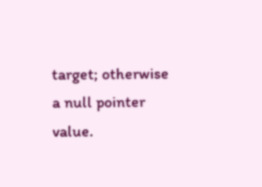target; otherwise a null pointer value.